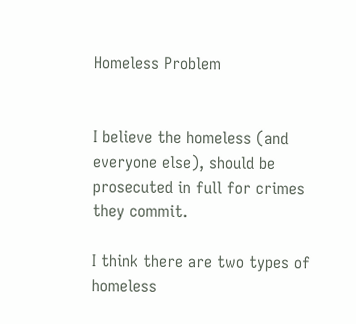Homeless Problem


I believe the homeless (and everyone else), should be prosecuted in full for crimes they commit.

I think there are two types of homeless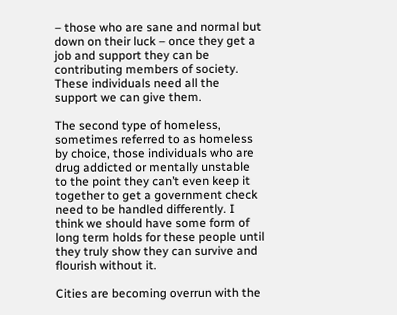– those who are sane and normal but down on their luck – once they get a job and support they can be contributing members of society. These individuals need all the support we can give them.

The second type of homeless, sometimes referred to as homeless by choice, those individuals who are drug addicted or mentally unstable to the point they can’t even keep it together to get a government check need to be handled differently. I think we should have some form of long term holds for these people until they truly show they can survive and flourish without it.

Cities are becoming overrun with the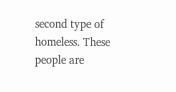second type of homeless. These people are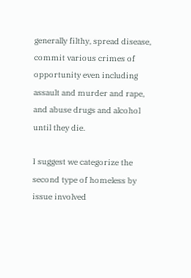generally filthy, spread disease, commit various crimes of opportunity even including assault and murder and rape, and abuse drugs and alcohol until they die.

I suggest we categorize the second type of homeless by issue involved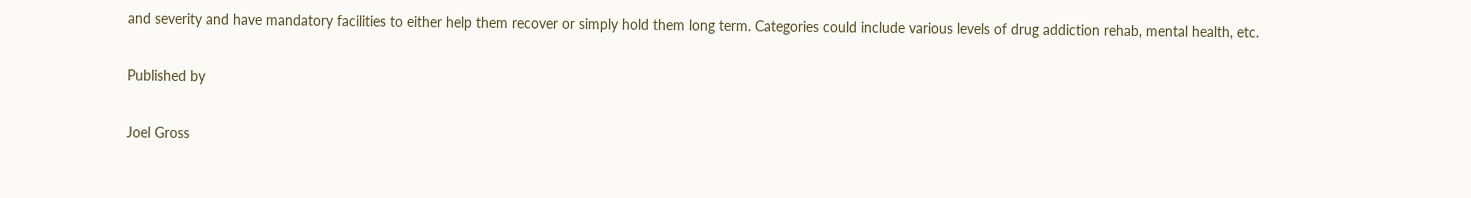and severity and have mandatory facilities to either help them recover or simply hold them long term. Categories could include various levels of drug addiction rehab, mental health, etc.

Published by

Joel Gross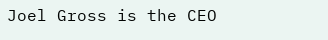Joel Gross is the CEO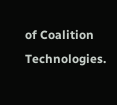of Coalition Technologies.